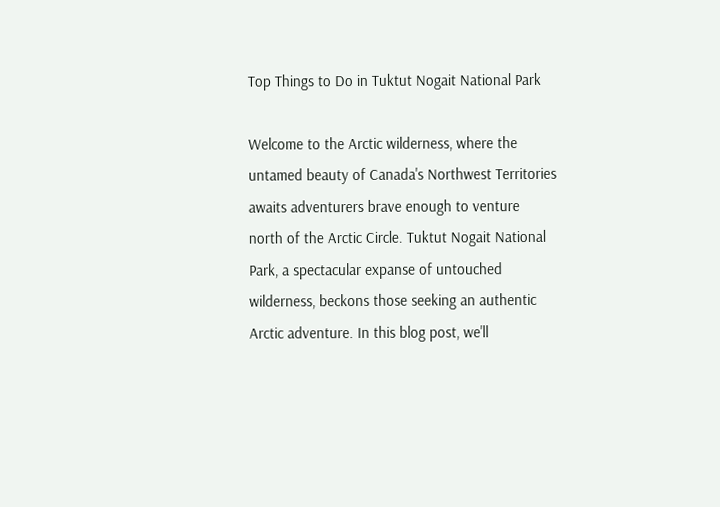Top Things to Do in Tuktut Nogait National Park

Welcome to the Arctic wilderness, where the untamed beauty of Canada's Northwest Territories awaits adventurers brave enough to venture north of the Arctic Circle. Tuktut Nogait National Park, a spectacular expanse of untouched wilderness, beckons those seeking an authentic Arctic adventure. In this blog post, we'll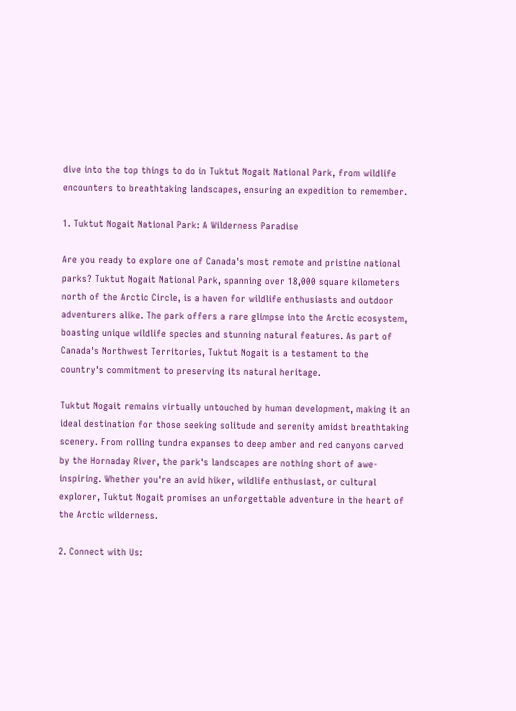dive into the top things to do in Tuktut Nogait National Park, from wildlife encounters to breathtaking landscapes, ensuring an expedition to remember.

1. Tuktut Nogait National Park: A Wilderness Paradise

Are you ready to explore one of Canada's most remote and pristine national parks? Tuktut Nogait National Park, spanning over 18,000 square kilometers north of the Arctic Circle, is a haven for wildlife enthusiasts and outdoor adventurers alike. The park offers a rare glimpse into the Arctic ecosystem, boasting unique wildlife species and stunning natural features. As part of Canada's Northwest Territories, Tuktut Nogait is a testament to the country's commitment to preserving its natural heritage.

Tuktut Nogait remains virtually untouched by human development, making it an ideal destination for those seeking solitude and serenity amidst breathtaking scenery. From rolling tundra expanses to deep amber and red canyons carved by the Hornaday River, the park's landscapes are nothing short of awe-inspiring. Whether you're an avid hiker, wildlife enthusiast, or cultural explorer, Tuktut Nogait promises an unforgettable adventure in the heart of the Arctic wilderness.

2. Connect with Us: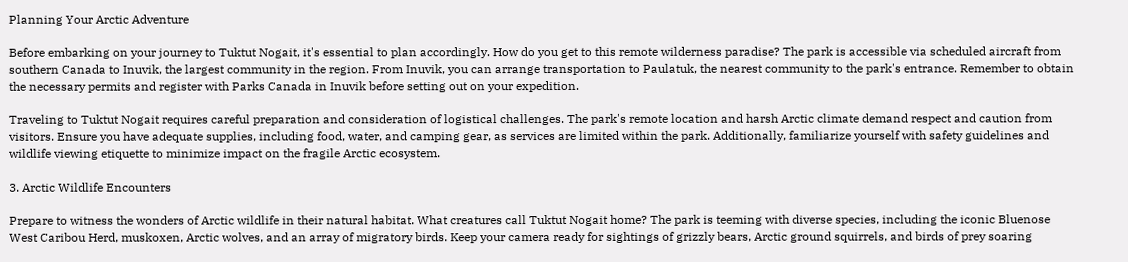Planning Your Arctic Adventure

Before embarking on your journey to Tuktut Nogait, it's essential to plan accordingly. How do you get to this remote wilderness paradise? The park is accessible via scheduled aircraft from southern Canada to Inuvik, the largest community in the region. From Inuvik, you can arrange transportation to Paulatuk, the nearest community to the park's entrance. Remember to obtain the necessary permits and register with Parks Canada in Inuvik before setting out on your expedition.

Traveling to Tuktut Nogait requires careful preparation and consideration of logistical challenges. The park's remote location and harsh Arctic climate demand respect and caution from visitors. Ensure you have adequate supplies, including food, water, and camping gear, as services are limited within the park. Additionally, familiarize yourself with safety guidelines and wildlife viewing etiquette to minimize impact on the fragile Arctic ecosystem.

3. Arctic Wildlife Encounters

Prepare to witness the wonders of Arctic wildlife in their natural habitat. What creatures call Tuktut Nogait home? The park is teeming with diverse species, including the iconic Bluenose West Caribou Herd, muskoxen, Arctic wolves, and an array of migratory birds. Keep your camera ready for sightings of grizzly bears, Arctic ground squirrels, and birds of prey soaring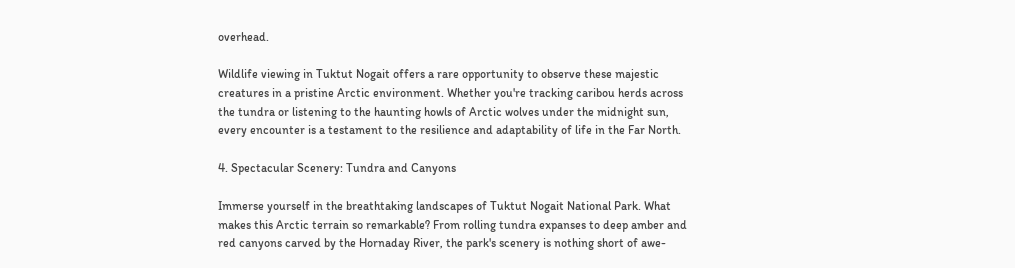overhead.

Wildlife viewing in Tuktut Nogait offers a rare opportunity to observe these majestic creatures in a pristine Arctic environment. Whether you're tracking caribou herds across the tundra or listening to the haunting howls of Arctic wolves under the midnight sun, every encounter is a testament to the resilience and adaptability of life in the Far North.

4. Spectacular Scenery: Tundra and Canyons

Immerse yourself in the breathtaking landscapes of Tuktut Nogait National Park. What makes this Arctic terrain so remarkable? From rolling tundra expanses to deep amber and red canyons carved by the Hornaday River, the park's scenery is nothing short of awe-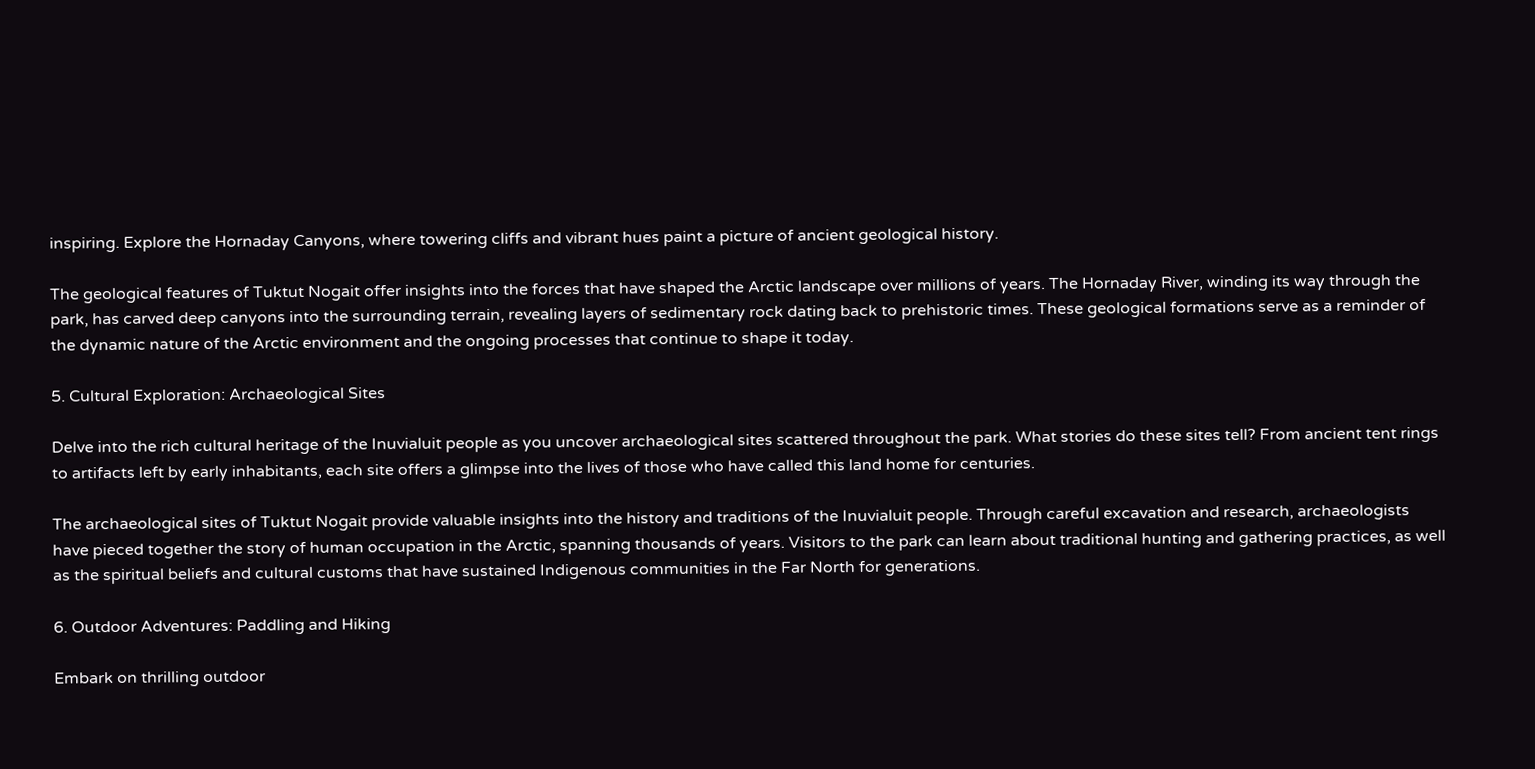inspiring. Explore the Hornaday Canyons, where towering cliffs and vibrant hues paint a picture of ancient geological history.

The geological features of Tuktut Nogait offer insights into the forces that have shaped the Arctic landscape over millions of years. The Hornaday River, winding its way through the park, has carved deep canyons into the surrounding terrain, revealing layers of sedimentary rock dating back to prehistoric times. These geological formations serve as a reminder of the dynamic nature of the Arctic environment and the ongoing processes that continue to shape it today.

5. Cultural Exploration: Archaeological Sites

Delve into the rich cultural heritage of the Inuvialuit people as you uncover archaeological sites scattered throughout the park. What stories do these sites tell? From ancient tent rings to artifacts left by early inhabitants, each site offers a glimpse into the lives of those who have called this land home for centuries.

The archaeological sites of Tuktut Nogait provide valuable insights into the history and traditions of the Inuvialuit people. Through careful excavation and research, archaeologists have pieced together the story of human occupation in the Arctic, spanning thousands of years. Visitors to the park can learn about traditional hunting and gathering practices, as well as the spiritual beliefs and cultural customs that have sustained Indigenous communities in the Far North for generations.

6. Outdoor Adventures: Paddling and Hiking

Embark on thrilling outdoor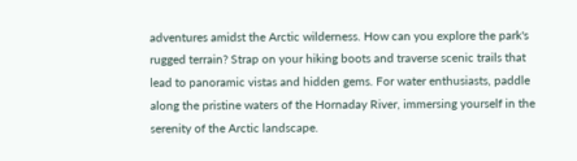adventures amidst the Arctic wilderness. How can you explore the park's rugged terrain? Strap on your hiking boots and traverse scenic trails that lead to panoramic vistas and hidden gems. For water enthusiasts, paddle along the pristine waters of the Hornaday River, immersing yourself in the serenity of the Arctic landscape.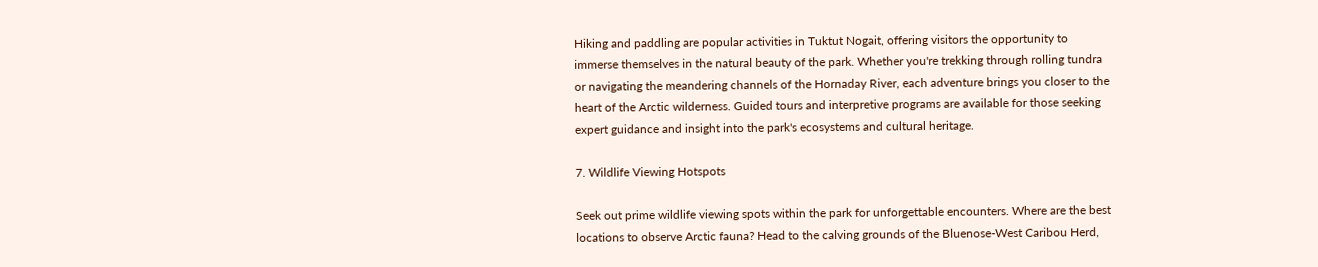Hiking and paddling are popular activities in Tuktut Nogait, offering visitors the opportunity to immerse themselves in the natural beauty of the park. Whether you're trekking through rolling tundra or navigating the meandering channels of the Hornaday River, each adventure brings you closer to the heart of the Arctic wilderness. Guided tours and interpretive programs are available for those seeking expert guidance and insight into the park's ecosystems and cultural heritage.

7. Wildlife Viewing Hotspots

Seek out prime wildlife viewing spots within the park for unforgettable encounters. Where are the best locations to observe Arctic fauna? Head to the calving grounds of the Bluenose-West Caribou Herd,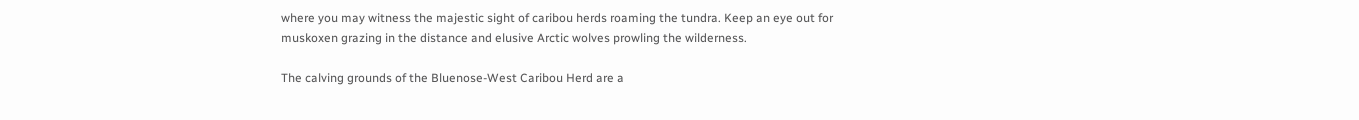where you may witness the majestic sight of caribou herds roaming the tundra. Keep an eye out for muskoxen grazing in the distance and elusive Arctic wolves prowling the wilderness.

The calving grounds of the Bluenose-West Caribou Herd are a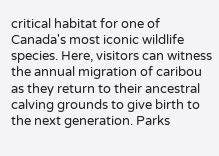critical habitat for one of Canada's most iconic wildlife species. Here, visitors can witness the annual migration of caribou as they return to their ancestral calving grounds to give birth to the next generation. Parks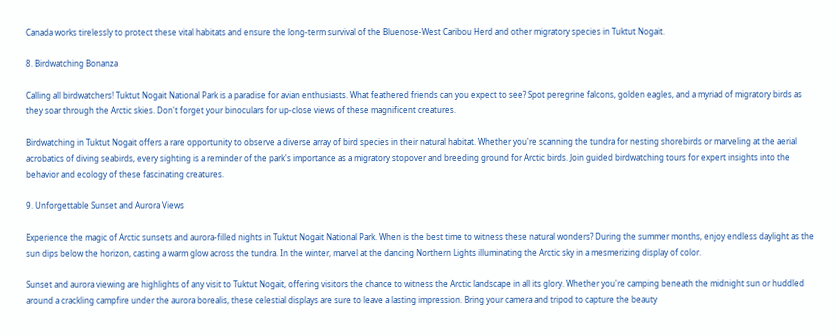Canada works tirelessly to protect these vital habitats and ensure the long-term survival of the Bluenose-West Caribou Herd and other migratory species in Tuktut Nogait.

8. Birdwatching Bonanza

Calling all birdwatchers! Tuktut Nogait National Park is a paradise for avian enthusiasts. What feathered friends can you expect to see? Spot peregrine falcons, golden eagles, and a myriad of migratory birds as they soar through the Arctic skies. Don't forget your binoculars for up-close views of these magnificent creatures.

Birdwatching in Tuktut Nogait offers a rare opportunity to observe a diverse array of bird species in their natural habitat. Whether you're scanning the tundra for nesting shorebirds or marveling at the aerial acrobatics of diving seabirds, every sighting is a reminder of the park's importance as a migratory stopover and breeding ground for Arctic birds. Join guided birdwatching tours for expert insights into the behavior and ecology of these fascinating creatures.

9. Unforgettable Sunset and Aurora Views

Experience the magic of Arctic sunsets and aurora-filled nights in Tuktut Nogait National Park. When is the best time to witness these natural wonders? During the summer months, enjoy endless daylight as the sun dips below the horizon, casting a warm glow across the tundra. In the winter, marvel at the dancing Northern Lights illuminating the Arctic sky in a mesmerizing display of color.

Sunset and aurora viewing are highlights of any visit to Tuktut Nogait, offering visitors the chance to witness the Arctic landscape in all its glory. Whether you're camping beneath the midnight sun or huddled around a crackling campfire under the aurora borealis, these celestial displays are sure to leave a lasting impression. Bring your camera and tripod to capture the beauty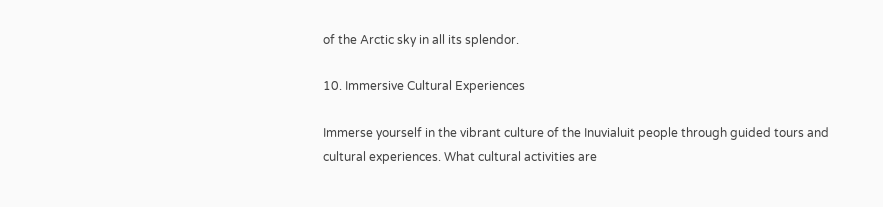of the Arctic sky in all its splendor.

10. Immersive Cultural Experiences

Immerse yourself in the vibrant culture of the Inuvialuit people through guided tours and cultural experiences. What cultural activities are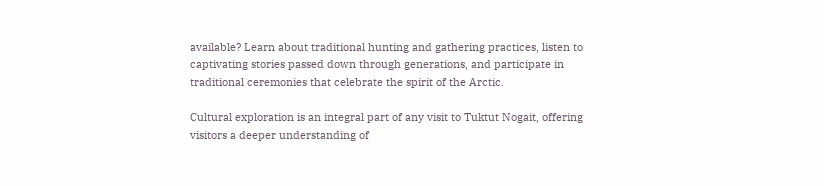available? Learn about traditional hunting and gathering practices, listen to captivating stories passed down through generations, and participate in traditional ceremonies that celebrate the spirit of the Arctic.

Cultural exploration is an integral part of any visit to Tuktut Nogait, offering visitors a deeper understanding of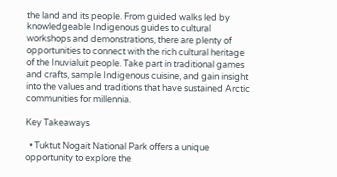the land and its people. From guided walks led by knowledgeable Indigenous guides to cultural workshops and demonstrations, there are plenty of opportunities to connect with the rich cultural heritage of the Inuvialuit people. Take part in traditional games and crafts, sample Indigenous cuisine, and gain insight into the values and traditions that have sustained Arctic communities for millennia.

Key Takeaways

  • Tuktut Nogait National Park offers a unique opportunity to explore the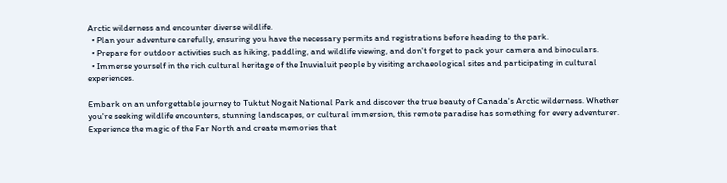Arctic wilderness and encounter diverse wildlife.
  • Plan your adventure carefully, ensuring you have the necessary permits and registrations before heading to the park.
  • Prepare for outdoor activities such as hiking, paddling, and wildlife viewing, and don't forget to pack your camera and binoculars.
  • Immerse yourself in the rich cultural heritage of the Inuvialuit people by visiting archaeological sites and participating in cultural experiences.

Embark on an unforgettable journey to Tuktut Nogait National Park and discover the true beauty of Canada's Arctic wilderness. Whether you're seeking wildlife encounters, stunning landscapes, or cultural immersion, this remote paradise has something for every adventurer. Experience the magic of the Far North and create memories that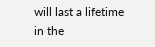will last a lifetime in the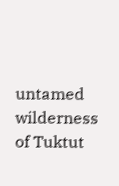untamed wilderness of Tuktut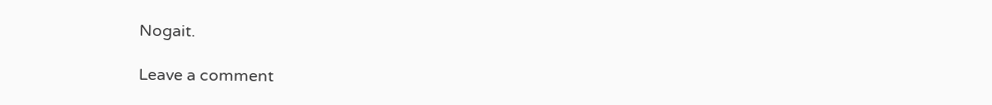Nogait.

Leave a comment